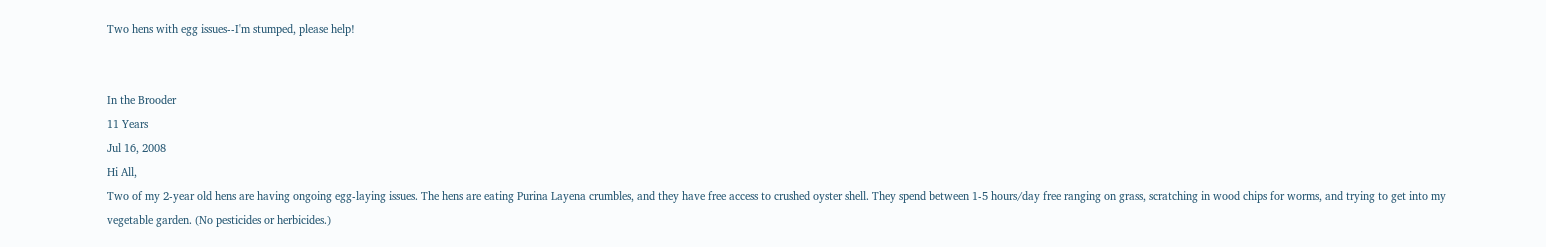Two hens with egg issues--I'm stumped, please help!


In the Brooder
11 Years
Jul 16, 2008
Hi All,
Two of my 2-year old hens are having ongoing egg-laying issues. The hens are eating Purina Layena crumbles, and they have free access to crushed oyster shell. They spend between 1-5 hours/day free ranging on grass, scratching in wood chips for worms, and trying to get into my vegetable garden. (No pesticides or herbicides.)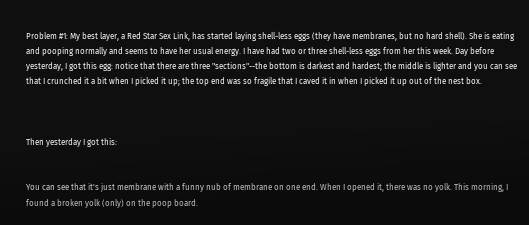Problem #1: My best layer, a Red Star Sex Link, has started laying shell-less eggs (they have membranes, but no hard shell). She is eating and pooping normally and seems to have her usual energy. I have had two or three shell-less eggs from her this week. Day before yesterday, I got this egg: notice that there are three "sections"--the bottom is darkest and hardest; the middle is lighter and you can see that I crunched it a bit when I picked it up; the top end was so fragile that I caved it in when I picked it up out of the nest box.



Then yesterday I got this:


You can see that it's just membrane with a funny nub of membrane on one end. When I opened it, there was no yolk. This morning, I found a broken yolk (only) on the poop board.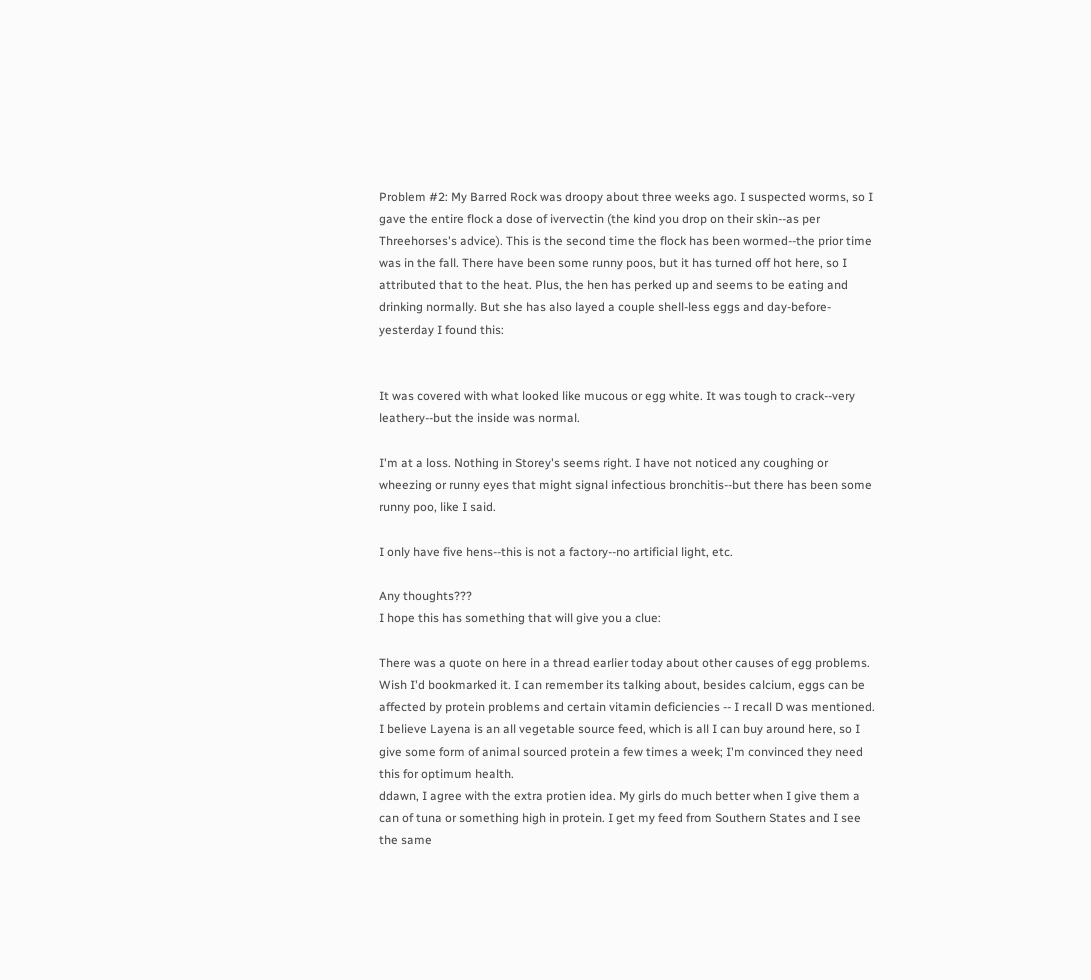Problem #2: My Barred Rock was droopy about three weeks ago. I suspected worms, so I gave the entire flock a dose of ivervectin (the kind you drop on their skin--as per Threehorses's advice). This is the second time the flock has been wormed--the prior time was in the fall. There have been some runny poos, but it has turned off hot here, so I attributed that to the heat. Plus, the hen has perked up and seems to be eating and drinking normally. But she has also layed a couple shell-less eggs and day-before-yesterday I found this:


It was covered with what looked like mucous or egg white. It was tough to crack--very leathery--but the inside was normal.

I'm at a loss. Nothing in Storey's seems right. I have not noticed any coughing or wheezing or runny eyes that might signal infectious bronchitis--but there has been some runny poo, like I said.

I only have five hens--this is not a factory--no artificial light, etc.

Any thoughts???
I hope this has something that will give you a clue:

There was a quote on here in a thread earlier today about other causes of egg problems. Wish I'd bookmarked it. I can remember its talking about, besides calcium, eggs can be affected by protein problems and certain vitamin deficiencies -- I recall D was mentioned. I believe Layena is an all vegetable source feed, which is all I can buy around here, so I give some form of animal sourced protein a few times a week; I'm convinced they need this for optimum health.
ddawn, I agree with the extra protien idea. My girls do much better when I give them a can of tuna or something high in protein. I get my feed from Southern States and I see the same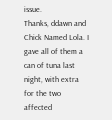issue.
Thanks, ddawn and Chick Named Lola. I gave all of them a can of tuna last night, with extra for the two affected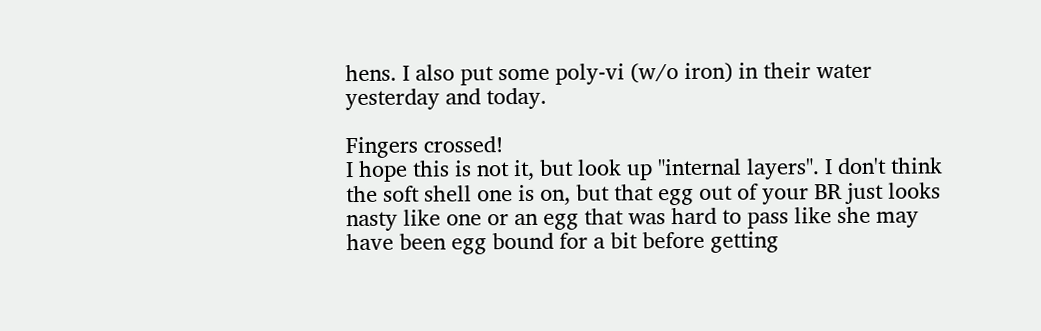hens. I also put some poly-vi (w/o iron) in their water yesterday and today.

Fingers crossed!
I hope this is not it, but look up "internal layers". I don't think the soft shell one is on, but that egg out of your BR just looks nasty like one or an egg that was hard to pass like she may have been egg bound for a bit before getting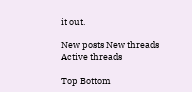it out.

New posts New threads Active threads

Top Bottom